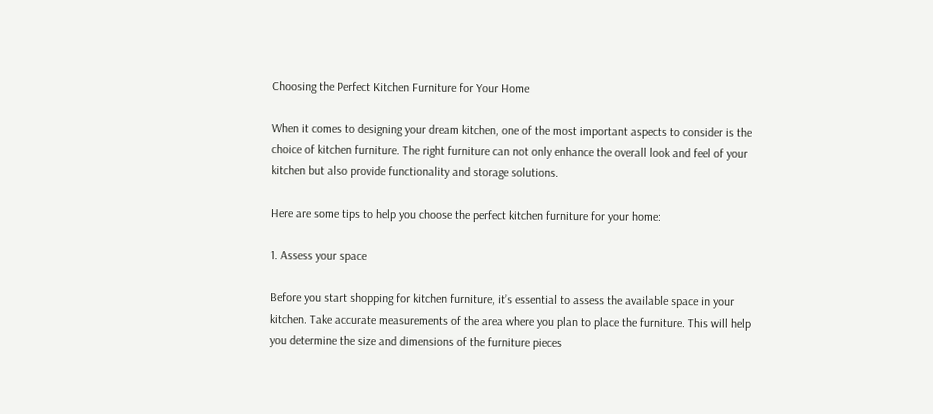Choosing the Perfect Kitchen Furniture for Your Home

When it comes to designing your dream kitchen, one of the most important aspects to consider is the choice of kitchen furniture. The right furniture can not only enhance the overall look and feel of your kitchen but also provide functionality and storage solutions.

Here are some tips to help you choose the perfect kitchen furniture for your home:

1. Assess your space

Before you start shopping for kitchen furniture, it’s essential to assess the available space in your kitchen. Take accurate measurements of the area where you plan to place the furniture. This will help you determine the size and dimensions of the furniture pieces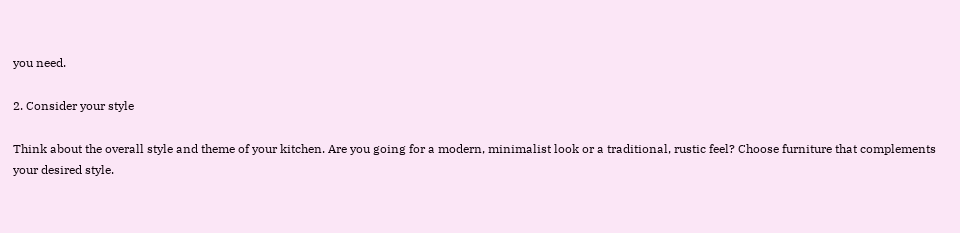you need.

2. Consider your style

Think about the overall style and theme of your kitchen. Are you going for a modern, minimalist look or a traditional, rustic feel? Choose furniture that complements your desired style.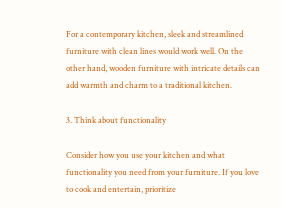For a contemporary kitchen, sleek and streamlined furniture with clean lines would work well. On the other hand, wooden furniture with intricate details can add warmth and charm to a traditional kitchen.

3. Think about functionality

Consider how you use your kitchen and what functionality you need from your furniture. If you love to cook and entertain, prioritize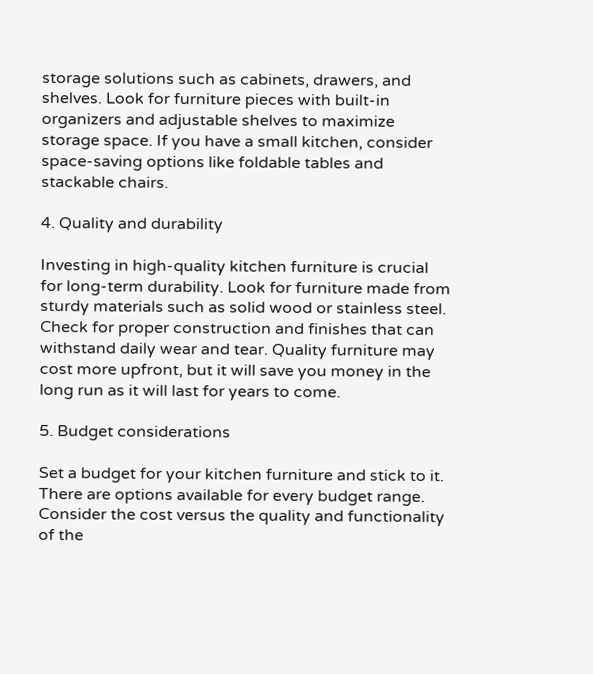storage solutions such as cabinets, drawers, and shelves. Look for furniture pieces with built-in organizers and adjustable shelves to maximize storage space. If you have a small kitchen, consider space-saving options like foldable tables and stackable chairs.

4. Quality and durability

Investing in high-quality kitchen furniture is crucial for long-term durability. Look for furniture made from sturdy materials such as solid wood or stainless steel. Check for proper construction and finishes that can withstand daily wear and tear. Quality furniture may cost more upfront, but it will save you money in the long run as it will last for years to come.

5. Budget considerations

Set a budget for your kitchen furniture and stick to it. There are options available for every budget range. Consider the cost versus the quality and functionality of the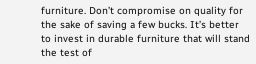furniture. Don’t compromise on quality for the sake of saving a few bucks. It’s better to invest in durable furniture that will stand the test of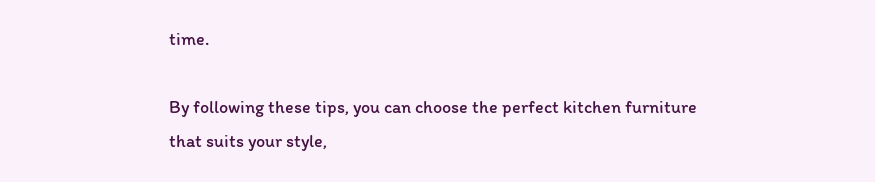time.

By following these tips, you can choose the perfect kitchen furniture that suits your style,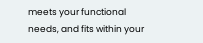meets your functional needs, and fits within your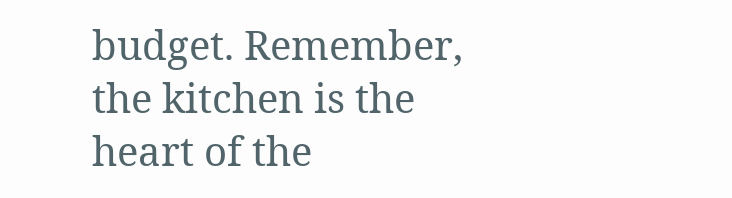budget. Remember, the kitchen is the heart of the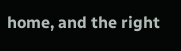home, and the right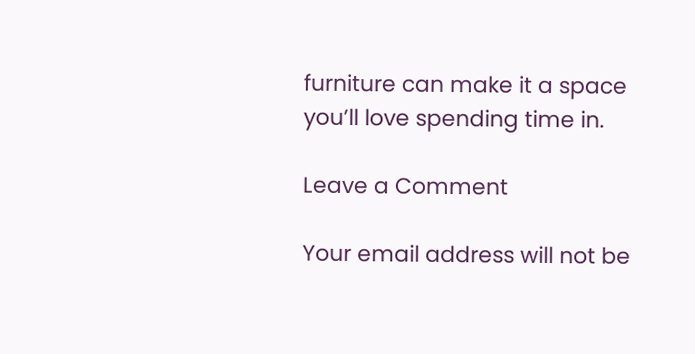furniture can make it a space you’ll love spending time in.

Leave a Comment

Your email address will not be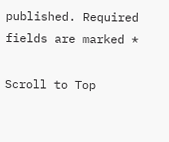published. Required fields are marked *

Scroll to Top